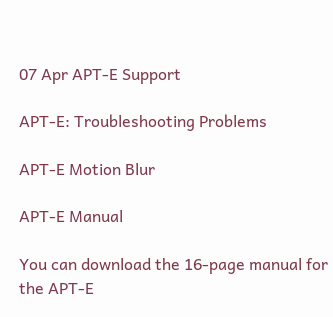07 Apr APT-E Support

APT-E: Troubleshooting Problems

APT-E Motion Blur

APT-E Manual

You can download the 16-page manual for the APT-E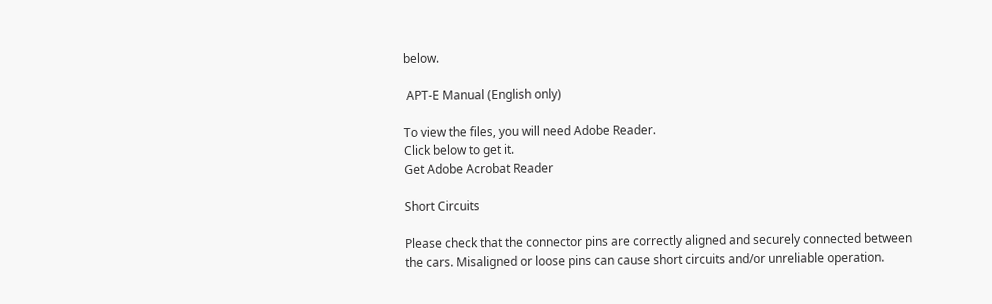below.

 APT-E Manual (English only)

To view the files, you will need Adobe Reader.
Click below to get it.
Get Adobe Acrobat Reader

Short Circuits

Please check that the connector pins are correctly aligned and securely connected between the cars. Misaligned or loose pins can cause short circuits and/or unreliable operation.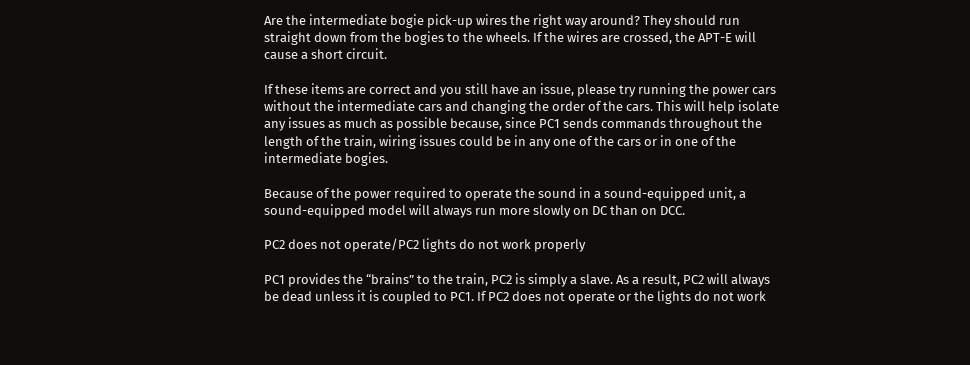Are the intermediate bogie pick-up wires the right way around? They should run straight down from the bogies to the wheels. If the wires are crossed, the APT-E will cause a short circuit.

If these items are correct and you still have an issue, please try running the power cars without the intermediate cars and changing the order of the cars. This will help isolate any issues as much as possible because, since PC1 sends commands throughout the length of the train, wiring issues could be in any one of the cars or in one of the intermediate bogies.

Because of the power required to operate the sound in a sound-equipped unit, a sound-equipped model will always run more slowly on DC than on DCC.

PC2 does not operate/PC2 lights do not work properly

PC1 provides the “brains” to the train, PC2 is simply a slave. As a result, PC2 will always be dead unless it is coupled to PC1. If PC2 does not operate or the lights do not work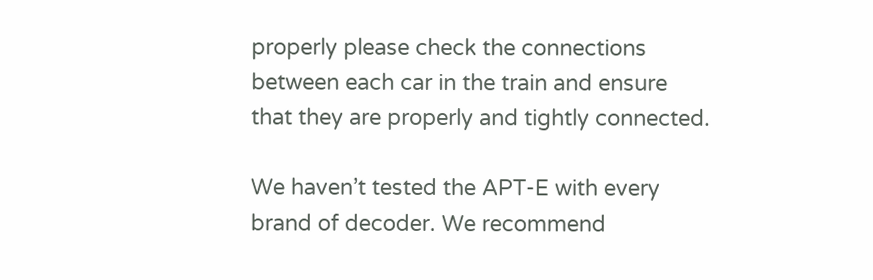properly please check the connections between each car in the train and ensure that they are properly and tightly connected.

We haven’t tested the APT-E with every brand of decoder. We recommend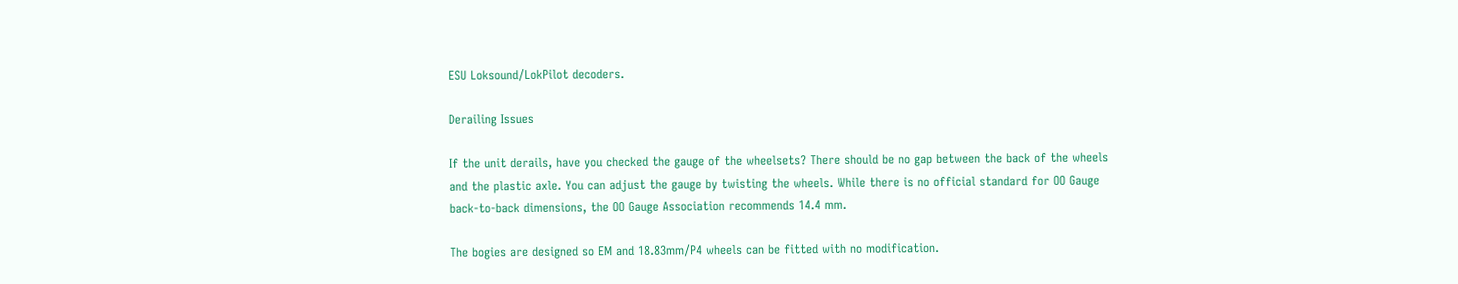ESU Loksound/LokPilot decoders.

Derailing Issues

If the unit derails, have you checked the gauge of the wheelsets? There should be no gap between the back of the wheels and the plastic axle. You can adjust the gauge by twisting the wheels. While there is no official standard for OO Gauge back-to-back dimensions, the OO Gauge Association recommends 14.4 mm.

The bogies are designed so EM and 18.83mm/P4 wheels can be fitted with no modification.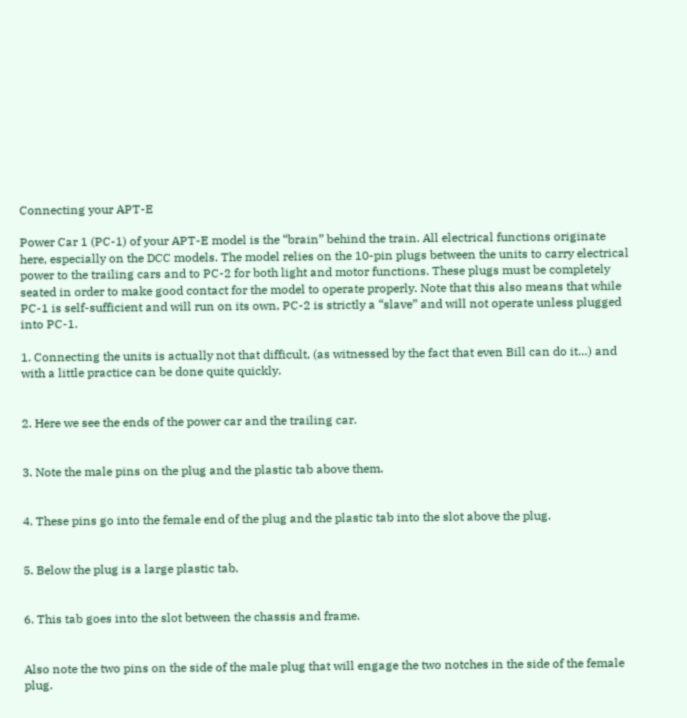Connecting your APT-E

Power Car 1 (PC-1) of your APT-E model is the “brain” behind the train. All electrical functions originate here, especially on the DCC models. The model relies on the 10-pin plugs between the units to carry electrical power to the trailing cars and to PC-2 for both light and motor functions. These plugs must be completely seated in order to make good contact for the model to operate properly. Note that this also means that while PC-1 is self-sufficient and will run on its own, PC-2 is strictly a “slave” and will not operate unless plugged into PC-1.

1. Connecting the units is actually not that difficult, (as witnessed by the fact that even Bill can do it…) and with a little practice can be done quite quickly.


2. Here we see the ends of the power car and the trailing car.


3. Note the male pins on the plug and the plastic tab above them.


4. These pins go into the female end of the plug and the plastic tab into the slot above the plug.


5. Below the plug is a large plastic tab.


6. This tab goes into the slot between the chassis and frame.


Also note the two pins on the side of the male plug that will engage the two notches in the side of the female plug.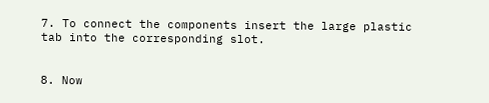7. To connect the components insert the large plastic tab into the corresponding slot.


8. Now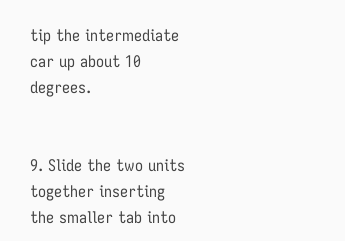tip the intermediate car up about 10 degrees.


9. Slide the two units together inserting the smaller tab into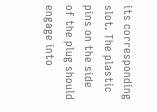its corresponding slot. The plastic pins on the side of the plug should engage into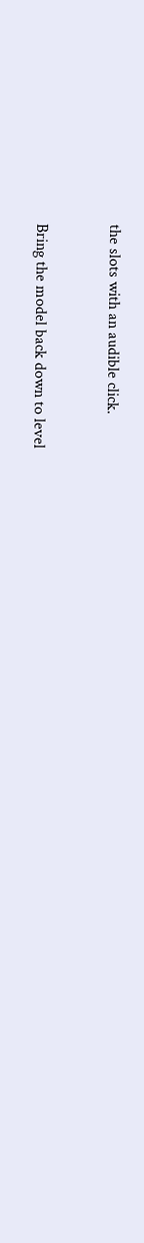the slots with an audible click.


Bring the model back down to level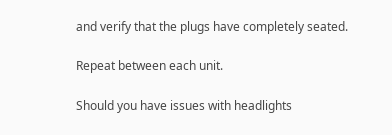and verify that the plugs have completely seated.

Repeat between each unit.

Should you have issues with headlights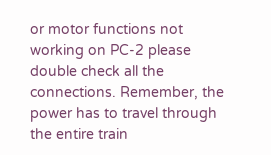or motor functions not working on PC-2 please double check all the connections. Remember, the power has to travel through the entire train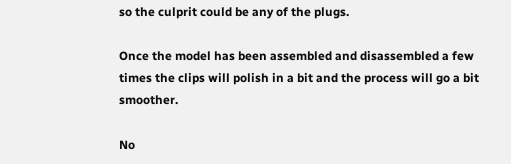so the culprit could be any of the plugs.

Once the model has been assembled and disassembled a few times the clips will polish in a bit and the process will go a bit smoother.

No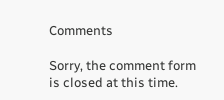Comments

Sorry, the comment form is closed at this time.